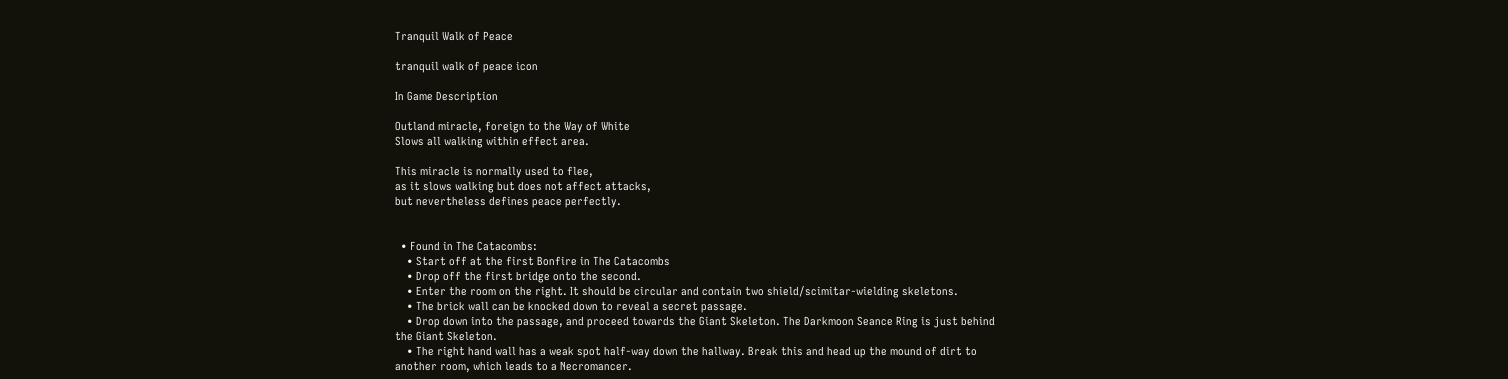Tranquil Walk of Peace

tranquil walk of peace icon

In Game Description

Outland miracle, foreign to the Way of White
Slows all walking within effect area.

This miracle is normally used to flee,
as it slows walking but does not affect attacks,
but nevertheless defines peace perfectly.


  • Found in The Catacombs:
    • Start off at the first Bonfire in The Catacombs
    • Drop off the first bridge onto the second.
    • Enter the room on the right. It should be circular and contain two shield/scimitar-wielding skeletons.
    • The brick wall can be knocked down to reveal a secret passage.
    • Drop down into the passage, and proceed towards the Giant Skeleton. The Darkmoon Seance Ring is just behind the Giant Skeleton.
    • The right hand wall has a weak spot half-way down the hallway. Break this and head up the mound of dirt to another room, which leads to a Necromancer.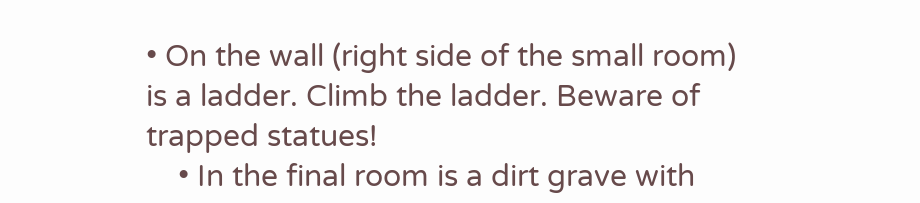• On the wall (right side of the small room) is a ladder. Climb the ladder. Beware of trapped statues!
    • In the final room is a dirt grave with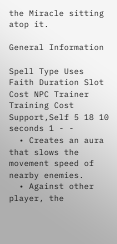the Miracle sitting atop it.

General Information

Spell Type Uses Faith Duration Slot Cost NPC Trainer Training Cost
Support,Self 5 18 10 seconds 1 - -
  • Creates an aura that slows the movement speed of nearby enemies.
  • Against other player, the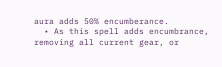aura adds 50% encumberance.
  • As this spell adds encumbrance, removing all current gear, or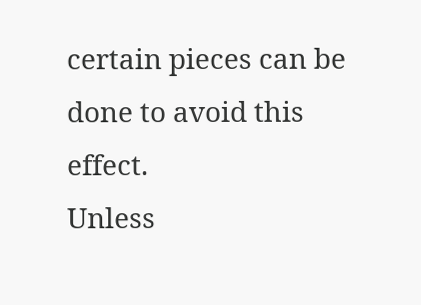certain pieces can be done to avoid this effect.
Unless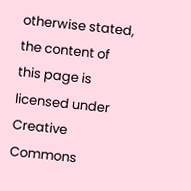otherwise stated, the content of this page is licensed under Creative Commons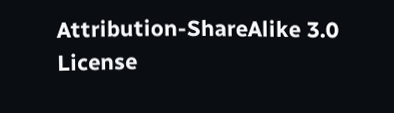Attribution-ShareAlike 3.0 License